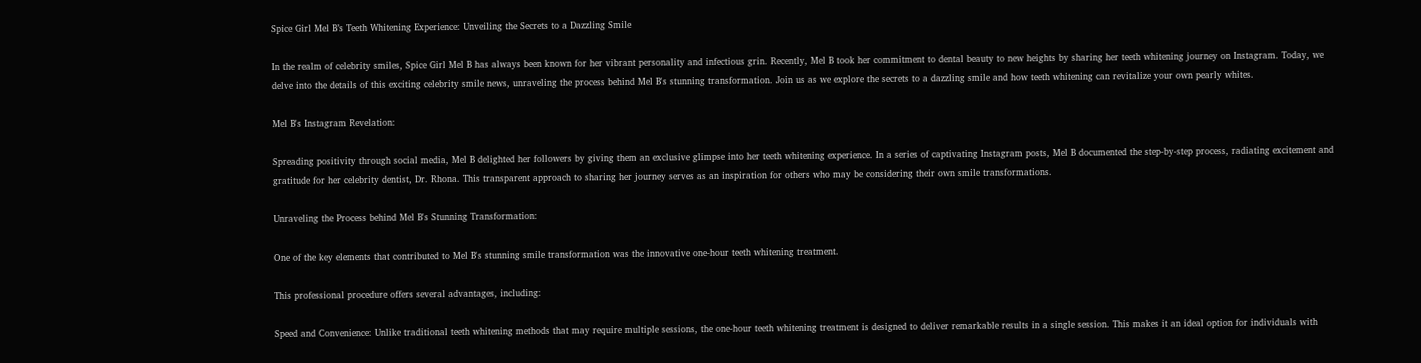Spice Girl Mel B’s Teeth Whitening Experience: Unveiling the Secrets to a Dazzling Smile

In the realm of celebrity smiles, Spice Girl Mel B has always been known for her vibrant personality and infectious grin. Recently, Mel B took her commitment to dental beauty to new heights by sharing her teeth whitening journey on Instagram. Today, we delve into the details of this exciting celebrity smile news, unraveling the process behind Mel B's stunning transformation. Join us as we explore the secrets to a dazzling smile and how teeth whitening can revitalize your own pearly whites.

Mel B's Instagram Revelation:

Spreading positivity through social media, Mel B delighted her followers by giving them an exclusive glimpse into her teeth whitening experience. In a series of captivating Instagram posts, Mel B documented the step-by-step process, radiating excitement and gratitude for her celebrity dentist, Dr. Rhona. This transparent approach to sharing her journey serves as an inspiration for others who may be considering their own smile transformations.

Unraveling the Process behind Mel B's Stunning Transformation:

One of the key elements that contributed to Mel B's stunning smile transformation was the innovative one-hour teeth whitening treatment.

This professional procedure offers several advantages, including:

Speed and Convenience: Unlike traditional teeth whitening methods that may require multiple sessions, the one-hour teeth whitening treatment is designed to deliver remarkable results in a single session. This makes it an ideal option for individuals with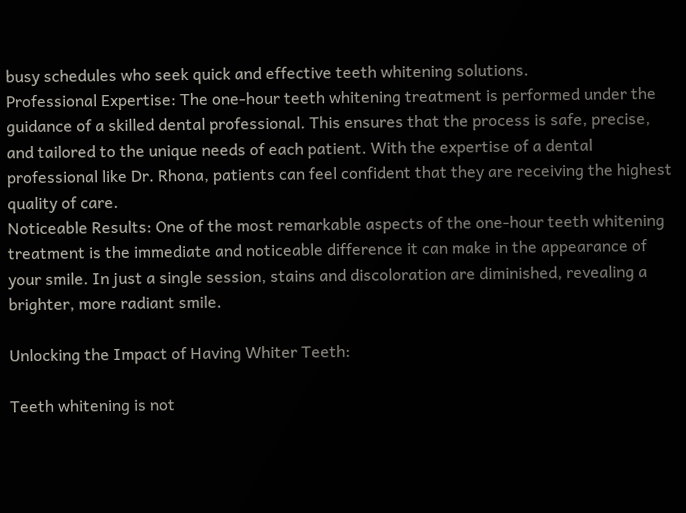busy schedules who seek quick and effective teeth whitening solutions.
Professional Expertise: The one-hour teeth whitening treatment is performed under the guidance of a skilled dental professional. This ensures that the process is safe, precise, and tailored to the unique needs of each patient. With the expertise of a dental professional like Dr. Rhona, patients can feel confident that they are receiving the highest quality of care.
Noticeable Results: One of the most remarkable aspects of the one-hour teeth whitening treatment is the immediate and noticeable difference it can make in the appearance of your smile. In just a single session, stains and discoloration are diminished, revealing a brighter, more radiant smile.

Unlocking the Impact of Having Whiter Teeth:

Teeth whitening is not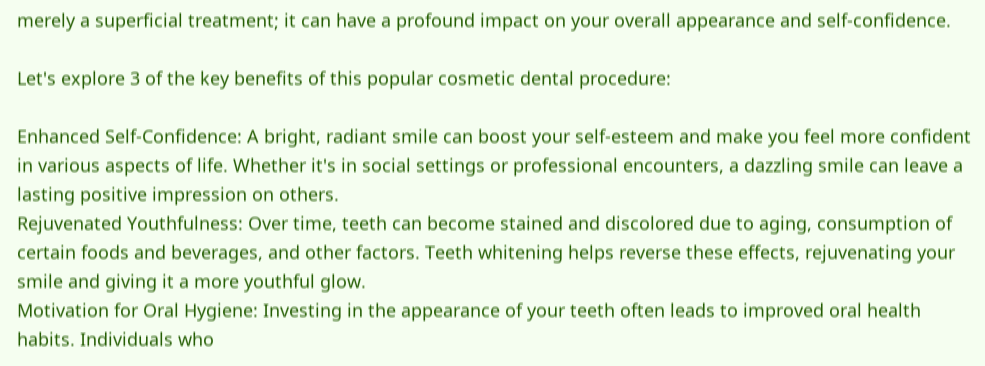merely a superficial treatment; it can have a profound impact on your overall appearance and self-confidence.

Let's explore 3 of the key benefits of this popular cosmetic dental procedure:

Enhanced Self-Confidence: A bright, radiant smile can boost your self-esteem and make you feel more confident in various aspects of life. Whether it's in social settings or professional encounters, a dazzling smile can leave a lasting positive impression on others.
Rejuvenated Youthfulness: Over time, teeth can become stained and discolored due to aging, consumption of certain foods and beverages, and other factors. Teeth whitening helps reverse these effects, rejuvenating your smile and giving it a more youthful glow.
Motivation for Oral Hygiene: Investing in the appearance of your teeth often leads to improved oral health habits. Individuals who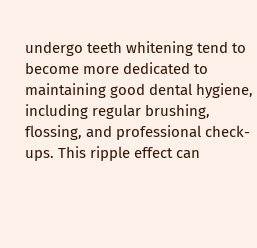undergo teeth whitening tend to become more dedicated to maintaining good dental hygiene, including regular brushing, flossing, and professional check-ups. This ripple effect can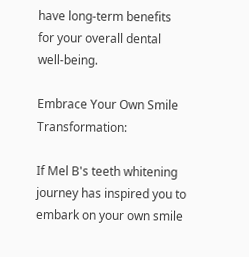have long-term benefits for your overall dental well-being.

Embrace Your Own Smile Transformation:

If Mel B's teeth whitening journey has inspired you to embark on your own smile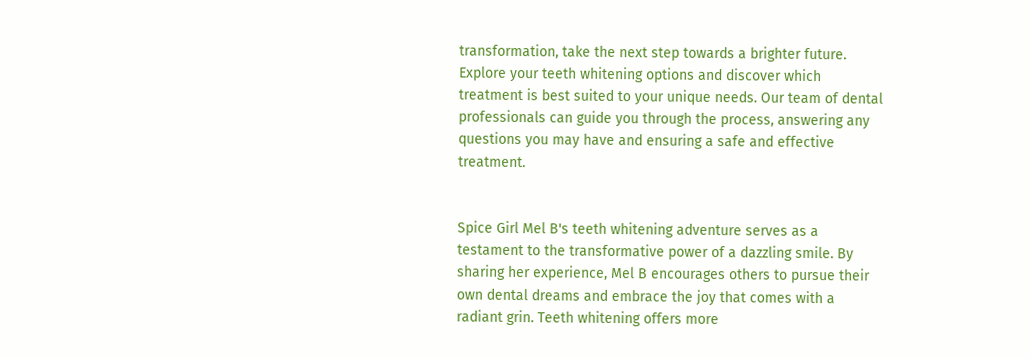transformation, take the next step towards a brighter future. Explore your teeth whitening options and discover which treatment is best suited to your unique needs. Our team of dental professionals can guide you through the process, answering any questions you may have and ensuring a safe and effective treatment.


Spice Girl Mel B's teeth whitening adventure serves as a testament to the transformative power of a dazzling smile. By sharing her experience, Mel B encourages others to pursue their own dental dreams and embrace the joy that comes with a radiant grin. Teeth whitening offers more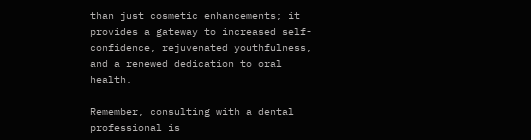than just cosmetic enhancements; it provides a gateway to increased self-confidence, rejuvenated youthfulness, and a renewed dedication to oral health.

Remember, consulting with a dental professional is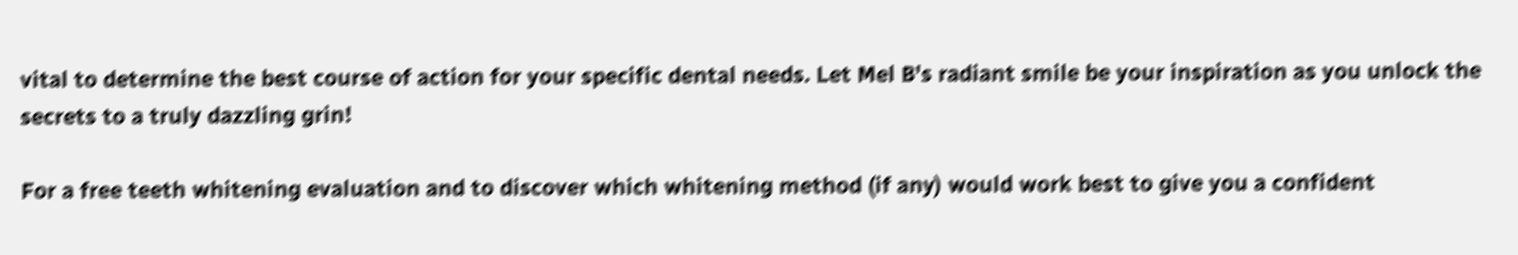vital to determine the best course of action for your specific dental needs. Let Mel B's radiant smile be your inspiration as you unlock the secrets to a truly dazzling grin!

For a free teeth whitening evaluation and to discover which whitening method (if any) would work best to give you a confident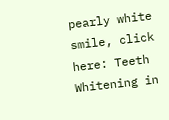pearly white smile, click here: Teeth Whitening in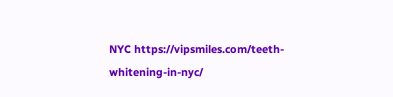NYC https://vipsmiles.com/teeth-whitening-in-nyc/